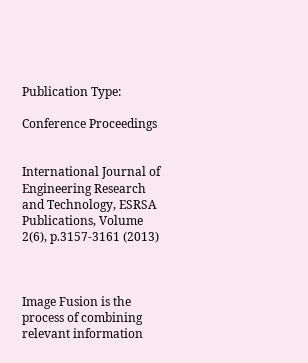Publication Type:

Conference Proceedings


International Journal of Engineering Research and Technology, ESRSA Publications, Volume 2(6), p.3157-3161 (2013)



Image Fusion is the process of combining relevant information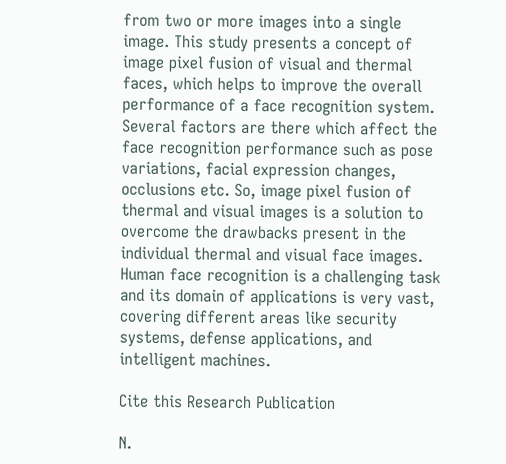from two or more images into a single image. This study presents a concept of image pixel fusion of visual and thermal faces, which helps to improve the overall performance of a face recognition system. Several factors are there which affect the face recognition performance such as pose variations, facial expression changes, occlusions etc. So, image pixel fusion of thermal and visual images is a solution to overcome the drawbacks present in the individual thermal and visual face images. Human face recognition is a challenging task and its domain of applications is very vast, covering different areas like security systems, defense applications, and intelligent machines.

Cite this Research Publication

N.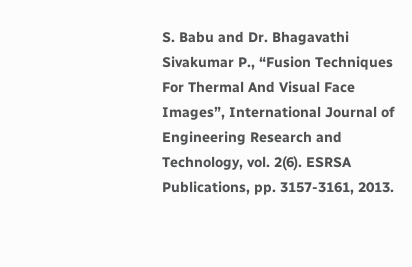S. Babu and Dr. Bhagavathi Sivakumar P., “Fusion Techniques For Thermal And Visual Face Images”, International Journal of Engineering Research and Technology, vol. 2(6). ESRSA Publications, pp. 3157-3161, 2013.